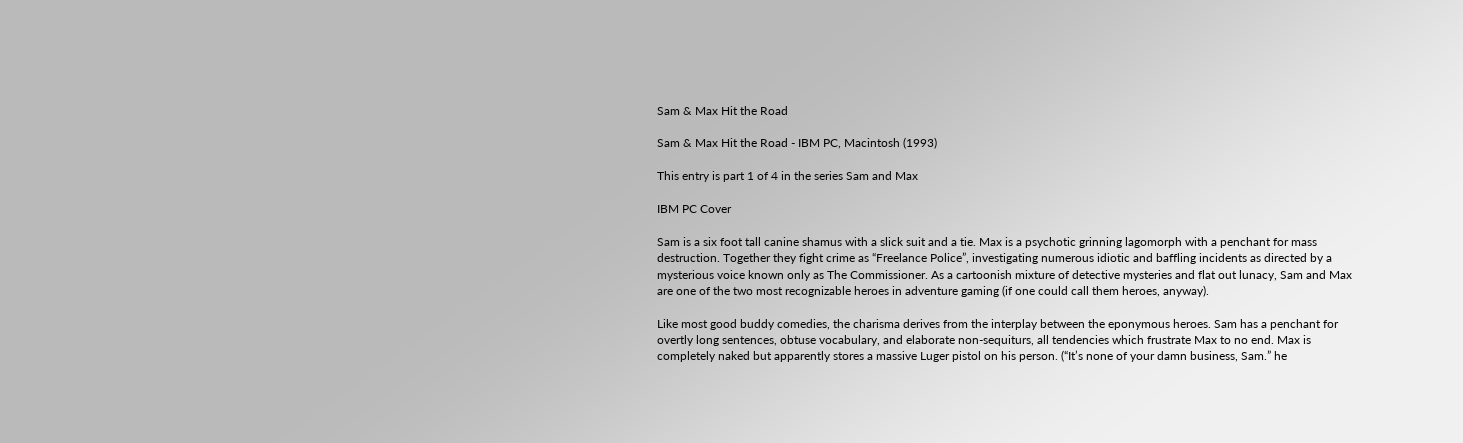Sam & Max Hit the Road

Sam & Max Hit the Road - IBM PC, Macintosh (1993)

This entry is part 1 of 4 in the series Sam and Max

IBM PC Cover

Sam is a six foot tall canine shamus with a slick suit and a tie. Max is a psychotic grinning lagomorph with a penchant for mass destruction. Together they fight crime as “Freelance Police”, investigating numerous idiotic and baffling incidents as directed by a mysterious voice known only as The Commissioner. As a cartoonish mixture of detective mysteries and flat out lunacy, Sam and Max are one of the two most recognizable heroes in adventure gaming (if one could call them heroes, anyway).

Like most good buddy comedies, the charisma derives from the interplay between the eponymous heroes. Sam has a penchant for overtly long sentences, obtuse vocabulary, and elaborate non-sequiturs, all tendencies which frustrate Max to no end. Max is completely naked but apparently stores a massive Luger pistol on his person. (“It’s none of your damn business, Sam.” he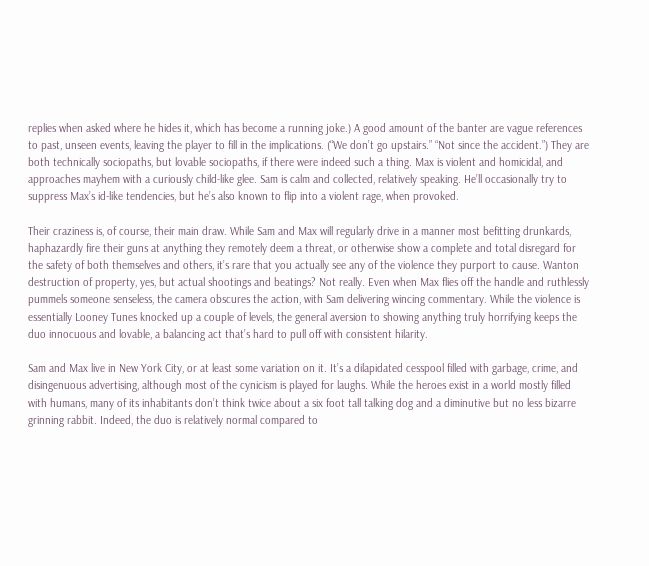replies when asked where he hides it, which has become a running joke.) A good amount of the banter are vague references to past, unseen events, leaving the player to fill in the implications. (“We don’t go upstairs.” “Not since the accident.”) They are both technically sociopaths, but lovable sociopaths, if there were indeed such a thing. Max is violent and homicidal, and approaches mayhem with a curiously child-like glee. Sam is calm and collected, relatively speaking. He’ll occasionally try to suppress Max’s id-like tendencies, but he’s also known to flip into a violent rage, when provoked.

Their craziness is, of course, their main draw. While Sam and Max will regularly drive in a manner most befitting drunkards, haphazardly fire their guns at anything they remotely deem a threat, or otherwise show a complete and total disregard for the safety of both themselves and others, it’s rare that you actually see any of the violence they purport to cause. Wanton destruction of property, yes, but actual shootings and beatings? Not really. Even when Max flies off the handle and ruthlessly pummels someone senseless, the camera obscures the action, with Sam delivering wincing commentary. While the violence is essentially Looney Tunes knocked up a couple of levels, the general aversion to showing anything truly horrifying keeps the duo innocuous and lovable, a balancing act that’s hard to pull off with consistent hilarity.

Sam and Max live in New York City, or at least some variation on it. It’s a dilapidated cesspool filled with garbage, crime, and disingenuous advertising, although most of the cynicism is played for laughs. While the heroes exist in a world mostly filled with humans, many of its inhabitants don’t think twice about a six foot tall talking dog and a diminutive but no less bizarre grinning rabbit. Indeed, the duo is relatively normal compared to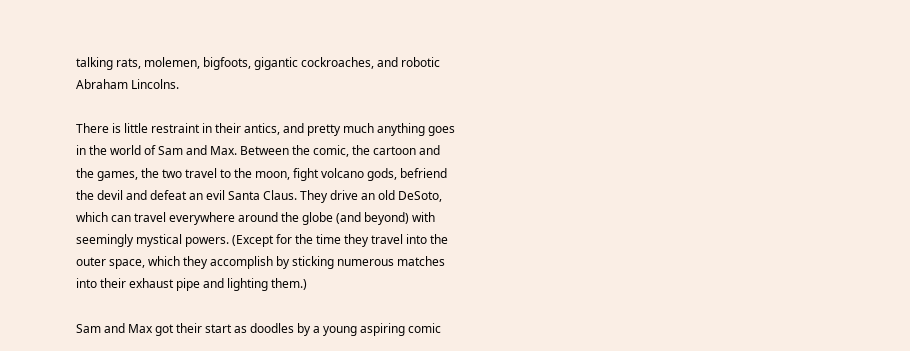talking rats, molemen, bigfoots, gigantic cockroaches, and robotic Abraham Lincolns.

There is little restraint in their antics, and pretty much anything goes in the world of Sam and Max. Between the comic, the cartoon and the games, the two travel to the moon, fight volcano gods, befriend the devil and defeat an evil Santa Claus. They drive an old DeSoto, which can travel everywhere around the globe (and beyond) with seemingly mystical powers. (Except for the time they travel into the outer space, which they accomplish by sticking numerous matches into their exhaust pipe and lighting them.)

Sam and Max got their start as doodles by a young aspiring comic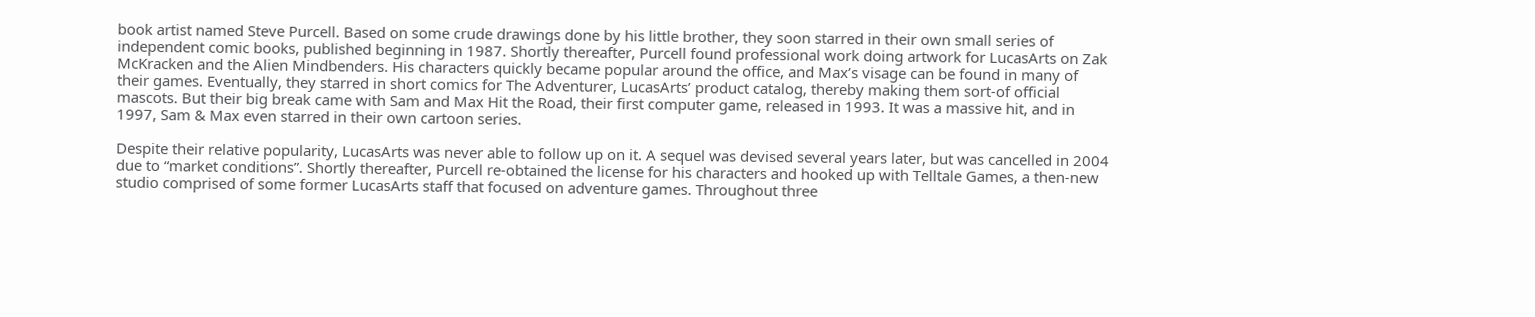book artist named Steve Purcell. Based on some crude drawings done by his little brother, they soon starred in their own small series of independent comic books, published beginning in 1987. Shortly thereafter, Purcell found professional work doing artwork for LucasArts on Zak McKracken and the Alien Mindbenders. His characters quickly became popular around the office, and Max’s visage can be found in many of their games. Eventually, they starred in short comics for The Adventurer, LucasArts’ product catalog, thereby making them sort-of official mascots. But their big break came with Sam and Max Hit the Road, their first computer game, released in 1993. It was a massive hit, and in 1997, Sam & Max even starred in their own cartoon series.

Despite their relative popularity, LucasArts was never able to follow up on it. A sequel was devised several years later, but was cancelled in 2004 due to “market conditions”. Shortly thereafter, Purcell re-obtained the license for his characters and hooked up with Telltale Games, a then-new studio comprised of some former LucasArts staff that focused on adventure games. Throughout three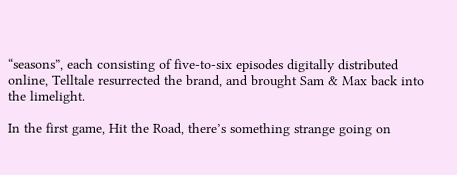“seasons”, each consisting of five-to-six episodes digitally distributed online, Telltale resurrected the brand, and brought Sam & Max back into the limelight.

In the first game, Hit the Road, there’s something strange going on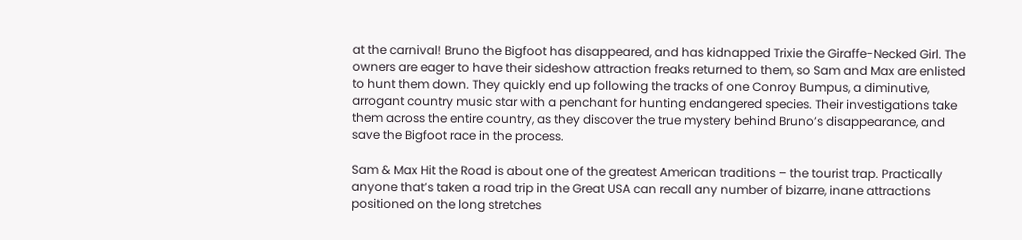at the carnival! Bruno the Bigfoot has disappeared, and has kidnapped Trixie the Giraffe-Necked Girl. The owners are eager to have their sideshow attraction freaks returned to them, so Sam and Max are enlisted to hunt them down. They quickly end up following the tracks of one Conroy Bumpus, a diminutive, arrogant country music star with a penchant for hunting endangered species. Their investigations take them across the entire country, as they discover the true mystery behind Bruno’s disappearance, and save the Bigfoot race in the process.

Sam & Max Hit the Road is about one of the greatest American traditions – the tourist trap. Practically anyone that’s taken a road trip in the Great USA can recall any number of bizarre, inane attractions positioned on the long stretches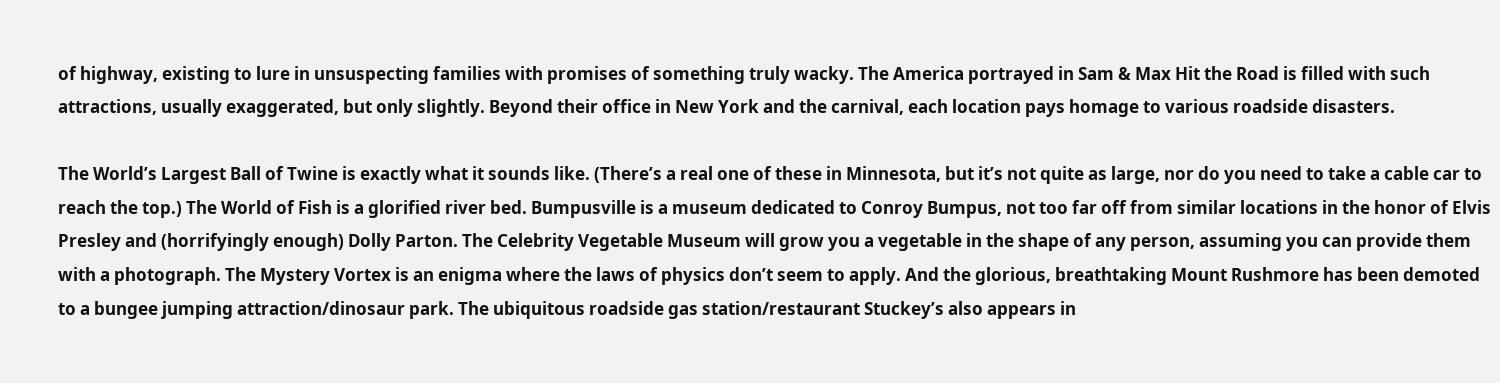of highway, existing to lure in unsuspecting families with promises of something truly wacky. The America portrayed in Sam & Max Hit the Road is filled with such attractions, usually exaggerated, but only slightly. Beyond their office in New York and the carnival, each location pays homage to various roadside disasters.

The World’s Largest Ball of Twine is exactly what it sounds like. (There’s a real one of these in Minnesota, but it’s not quite as large, nor do you need to take a cable car to reach the top.) The World of Fish is a glorified river bed. Bumpusville is a museum dedicated to Conroy Bumpus, not too far off from similar locations in the honor of Elvis Presley and (horrifyingly enough) Dolly Parton. The Celebrity Vegetable Museum will grow you a vegetable in the shape of any person, assuming you can provide them with a photograph. The Mystery Vortex is an enigma where the laws of physics don’t seem to apply. And the glorious, breathtaking Mount Rushmore has been demoted to a bungee jumping attraction/dinosaur park. The ubiquitous roadside gas station/restaurant Stuckey’s also appears in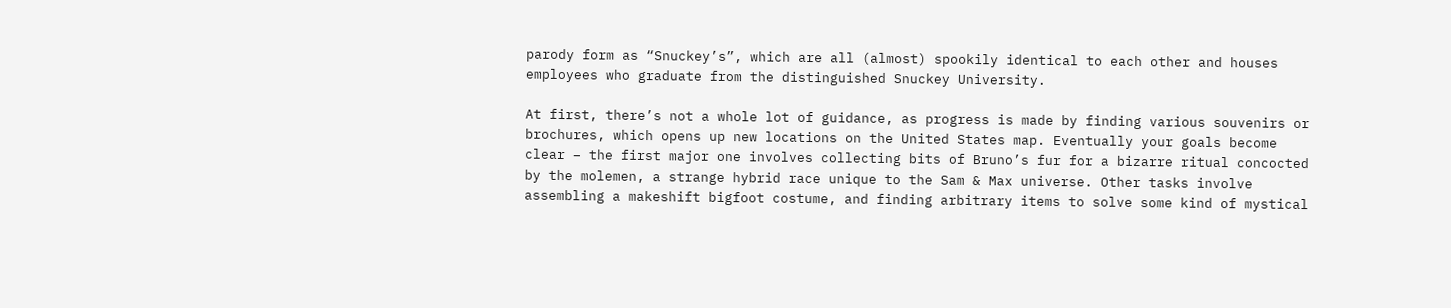parody form as “Snuckey’s”, which are all (almost) spookily identical to each other and houses employees who graduate from the distinguished Snuckey University.

At first, there’s not a whole lot of guidance, as progress is made by finding various souvenirs or brochures, which opens up new locations on the United States map. Eventually your goals become clear – the first major one involves collecting bits of Bruno’s fur for a bizarre ritual concocted by the molemen, a strange hybrid race unique to the Sam & Max universe. Other tasks involve assembling a makeshift bigfoot costume, and finding arbitrary items to solve some kind of mystical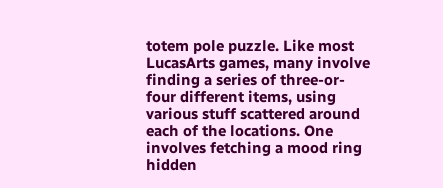totem pole puzzle. Like most LucasArts games, many involve finding a series of three-or-four different items, using various stuff scattered around each of the locations. One involves fetching a mood ring hidden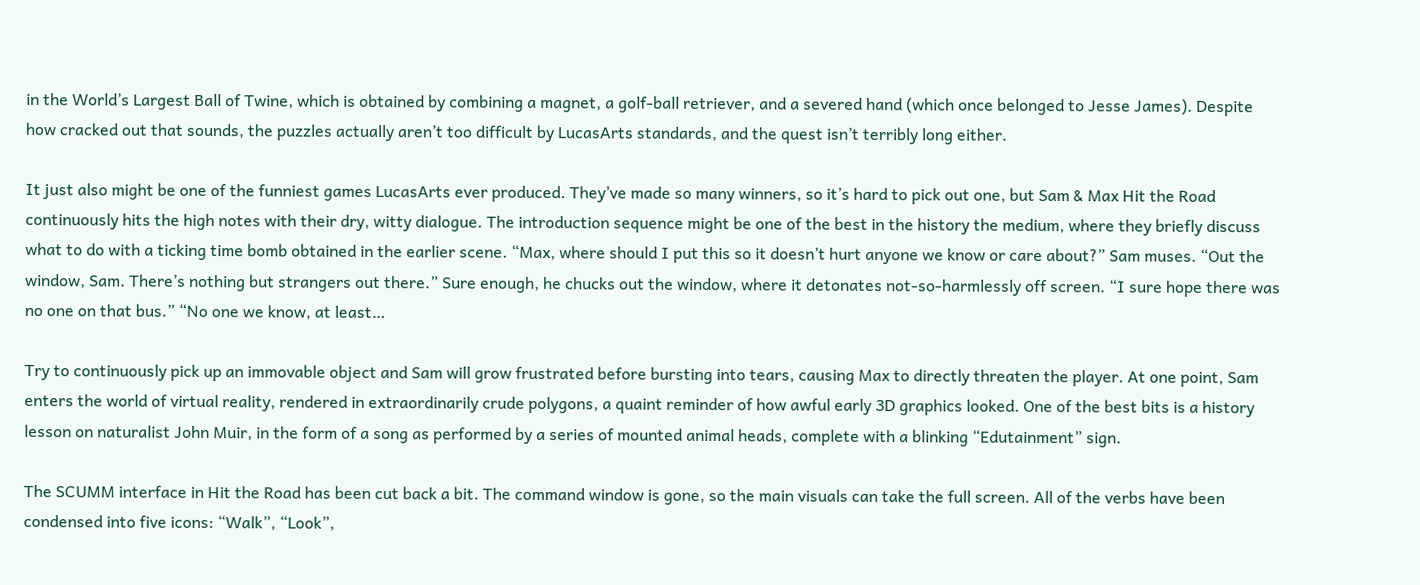in the World’s Largest Ball of Twine, which is obtained by combining a magnet, a golf-ball retriever, and a severed hand (which once belonged to Jesse James). Despite how cracked out that sounds, the puzzles actually aren’t too difficult by LucasArts standards, and the quest isn’t terribly long either.

It just also might be one of the funniest games LucasArts ever produced. They’ve made so many winners, so it’s hard to pick out one, but Sam & Max Hit the Road continuously hits the high notes with their dry, witty dialogue. The introduction sequence might be one of the best in the history the medium, where they briefly discuss what to do with a ticking time bomb obtained in the earlier scene. “Max, where should I put this so it doesn’t hurt anyone we know or care about?” Sam muses. “Out the window, Sam. There’s nothing but strangers out there.” Sure enough, he chucks out the window, where it detonates not-so-harmlessly off screen. “I sure hope there was no one on that bus.” “No one we know, at least…

Try to continuously pick up an immovable object and Sam will grow frustrated before bursting into tears, causing Max to directly threaten the player. At one point, Sam enters the world of virtual reality, rendered in extraordinarily crude polygons, a quaint reminder of how awful early 3D graphics looked. One of the best bits is a history lesson on naturalist John Muir, in the form of a song as performed by a series of mounted animal heads, complete with a blinking “Edutainment” sign.

The SCUMM interface in Hit the Road has been cut back a bit. The command window is gone, so the main visuals can take the full screen. All of the verbs have been condensed into five icons: “Walk”, “Look”,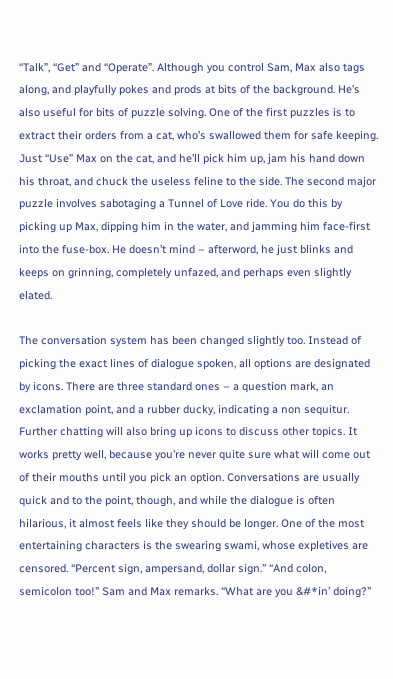“Talk”, “Get” and “Operate”. Although you control Sam, Max also tags along, and playfully pokes and prods at bits of the background. He’s also useful for bits of puzzle solving. One of the first puzzles is to extract their orders from a cat, who’s swallowed them for safe keeping. Just “Use” Max on the cat, and he’ll pick him up, jam his hand down his throat, and chuck the useless feline to the side. The second major puzzle involves sabotaging a Tunnel of Love ride. You do this by picking up Max, dipping him in the water, and jamming him face-first into the fuse-box. He doesn’t mind – afterword, he just blinks and keeps on grinning, completely unfazed, and perhaps even slightly elated.

The conversation system has been changed slightly too. Instead of picking the exact lines of dialogue spoken, all options are designated by icons. There are three standard ones – a question mark, an exclamation point, and a rubber ducky, indicating a non sequitur. Further chatting will also bring up icons to discuss other topics. It works pretty well, because you’re never quite sure what will come out of their mouths until you pick an option. Conversations are usually quick and to the point, though, and while the dialogue is often hilarious, it almost feels like they should be longer. One of the most entertaining characters is the swearing swami, whose expletives are censored. “Percent sign, ampersand, dollar sign.” “And colon, semicolon too!” Sam and Max remarks. “What are you &#*in’ doing?”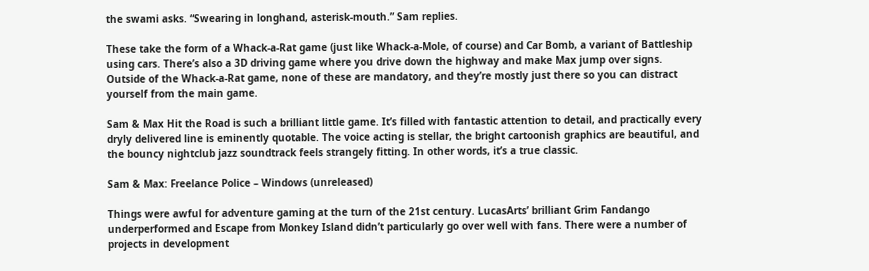the swami asks. “Swearing in longhand, asterisk-mouth.” Sam replies.

These take the form of a Whack-a-Rat game (just like Whack-a-Mole, of course) and Car Bomb, a variant of Battleship using cars. There’s also a 3D driving game where you drive down the highway and make Max jump over signs. Outside of the Whack-a-Rat game, none of these are mandatory, and they’re mostly just there so you can distract yourself from the main game.

Sam & Max Hit the Road is such a brilliant little game. It’s filled with fantastic attention to detail, and practically every dryly delivered line is eminently quotable. The voice acting is stellar, the bright cartoonish graphics are beautiful, and the bouncy nightclub jazz soundtrack feels strangely fitting. In other words, it’s a true classic.

Sam & Max: Freelance Police – Windows (unreleased)

Things were awful for adventure gaming at the turn of the 21st century. LucasArts’ brilliant Grim Fandango underperformed and Escape from Monkey Island didn’t particularly go over well with fans. There were a number of projects in development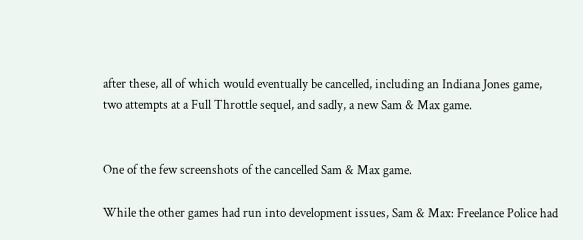after these, all of which would eventually be cancelled, including an Indiana Jones game, two attempts at a Full Throttle sequel, and sadly, a new Sam & Max game.


One of the few screenshots of the cancelled Sam & Max game.

While the other games had run into development issues, Sam & Max: Freelance Police had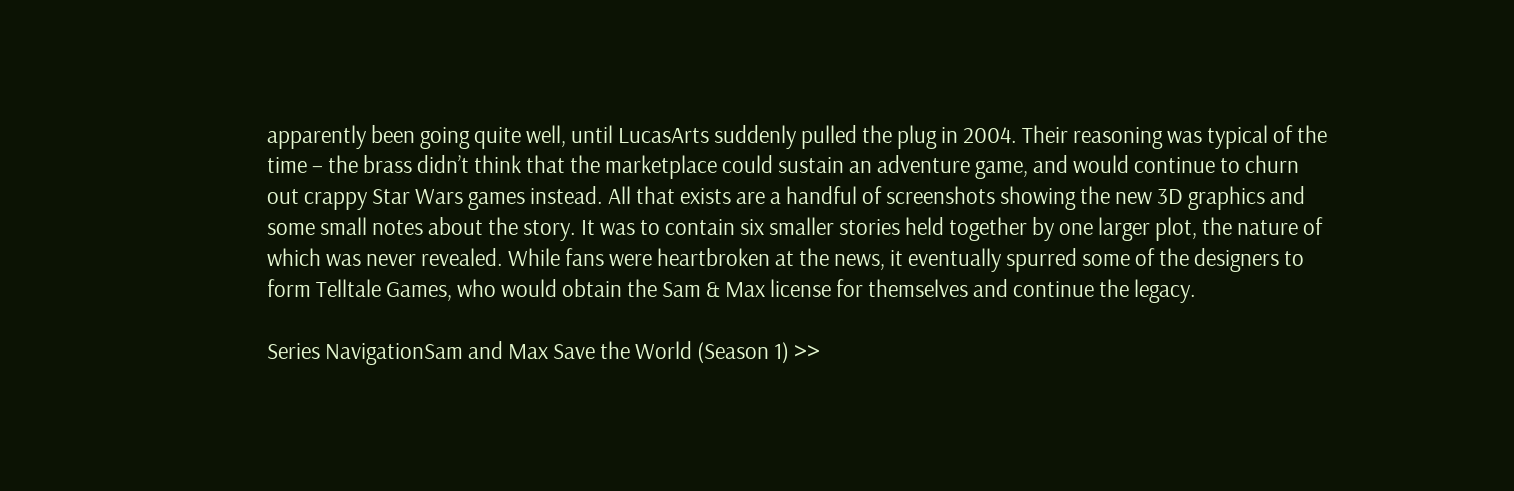apparently been going quite well, until LucasArts suddenly pulled the plug in 2004. Their reasoning was typical of the time – the brass didn’t think that the marketplace could sustain an adventure game, and would continue to churn out crappy Star Wars games instead. All that exists are a handful of screenshots showing the new 3D graphics and some small notes about the story. It was to contain six smaller stories held together by one larger plot, the nature of which was never revealed. While fans were heartbroken at the news, it eventually spurred some of the designers to form Telltale Games, who would obtain the Sam & Max license for themselves and continue the legacy.

Series NavigationSam and Max Save the World (Season 1) >>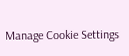Manage Cookie Settings